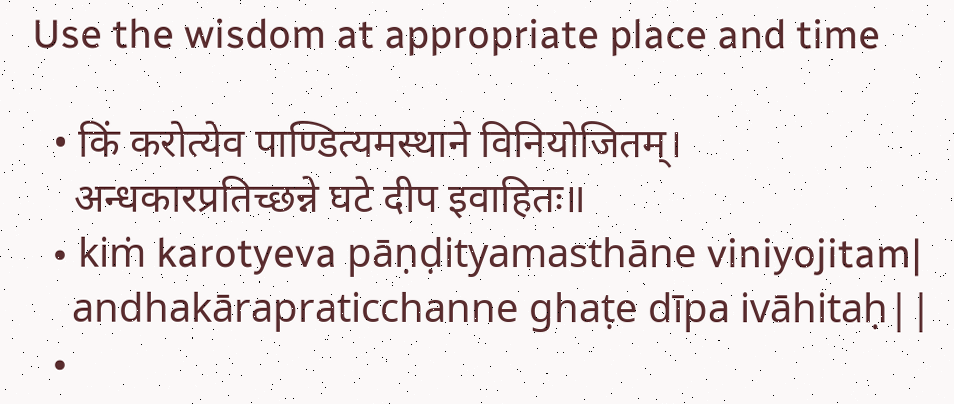Use the wisdom at appropriate place and time

  • किं करोत्येव पाण्डित्यमस्थाने विनियोजितम्।
    अन्धकारप्रतिच्छन्ने घटे दीप इवाहितः॥
  • kiṁ karotyeva pāṇḍityamasthāne viniyojitam|
    andhakārapraticchanne ghaṭe dīpa ivāhitaḥ||
  •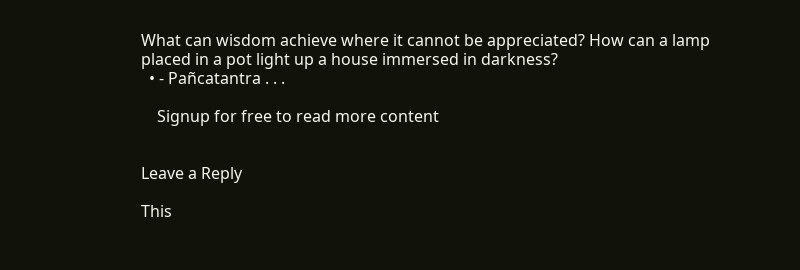What can wisdom achieve where it cannot be appreciated? How can a lamp placed in a pot light up a house immersed in darkness?
  • - Pañcatantra . . .

    Signup for free to read more content


Leave a Reply

This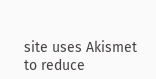site uses Akismet to reduce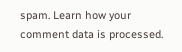spam. Learn how your comment data is processed.